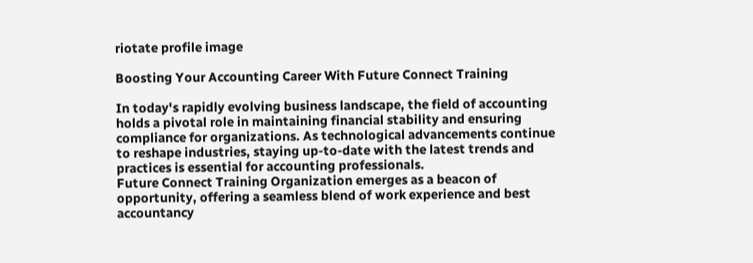riotate profile image

Boosting Your Accounting Career With Future Connect Training

In today's rapidly evolving business landscape, the field of accounting holds a pivotal role in maintaining financial stability and ensuring compliance for organizations. As technological advancements continue to reshape industries, staying up-to-date with the latest trends and practices is essential for accounting professionals.
Future Connect Training Organization emerges as a beacon of opportunity, offering a seamless blend of work experience and best accountancy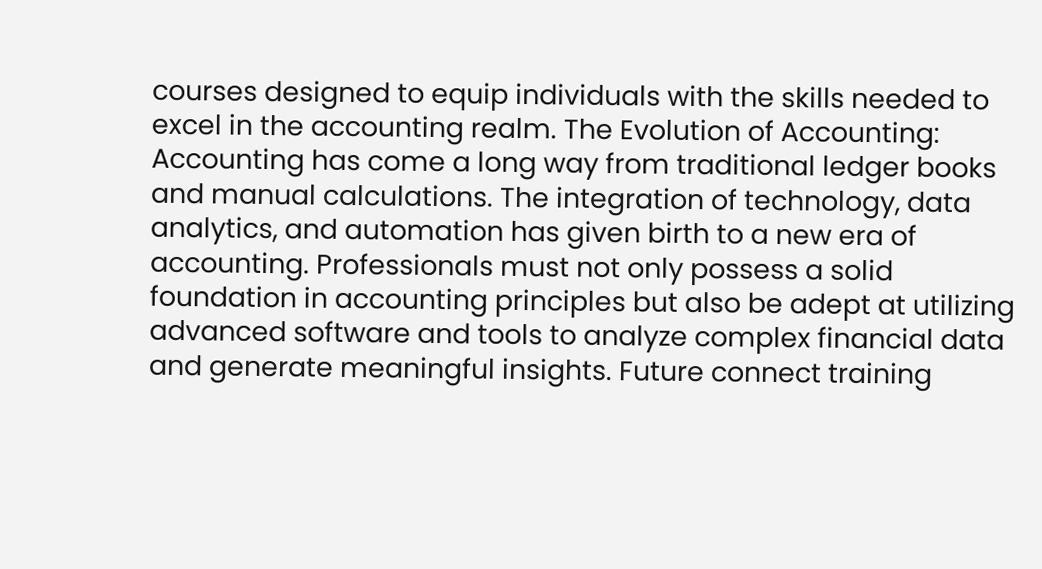courses designed to equip individuals with the skills needed to excel in the accounting realm. The Evolution of Accounting: Accounting has come a long way from traditional ledger books and manual calculations. The integration of technology, data analytics, and automation has given birth to a new era of accounting. Professionals must not only possess a solid foundation in accounting principles but also be adept at utilizing advanced software and tools to analyze complex financial data and generate meaningful insights. Future connect training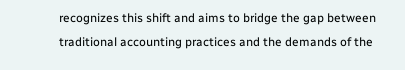recognizes this shift and aims to bridge the gap between traditional accounting practices and the demands of the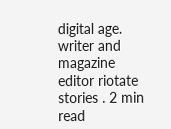digital age.
writer and magazine editor riotate
stories . 2 min read